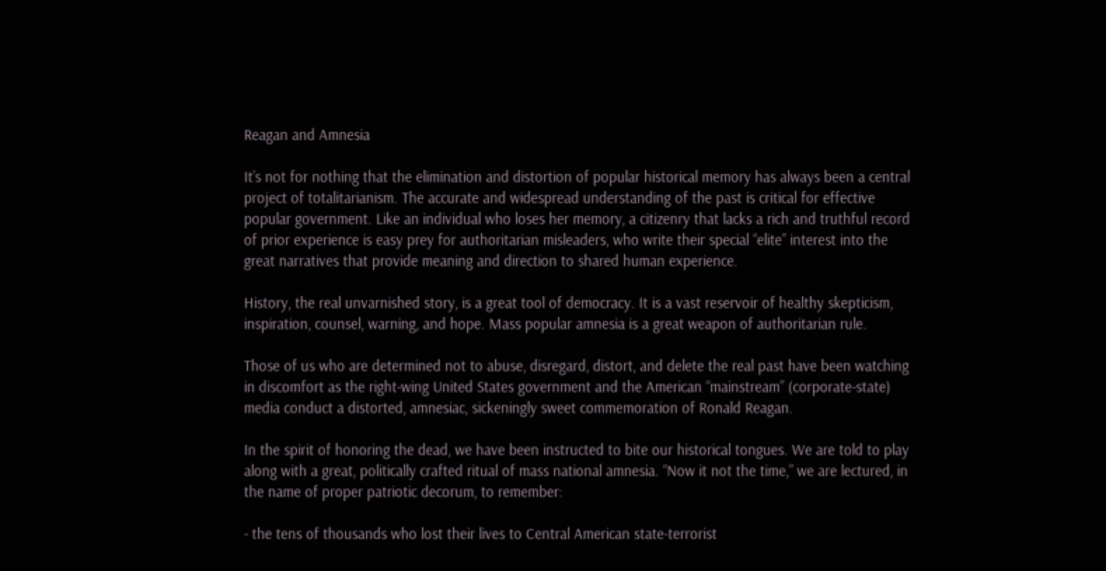Reagan and Amnesia

It’s not for nothing that the elimination and distortion of popular historical memory has always been a central project of totalitarianism. The accurate and widespread understanding of the past is critical for effective popular government. Like an individual who loses her memory, a citizenry that lacks a rich and truthful record of prior experience is easy prey for authoritarian misleaders, who write their special “elite” interest into the great narratives that provide meaning and direction to shared human experience.

History, the real unvarnished story, is a great tool of democracy. It is a vast reservoir of healthy skepticism, inspiration, counsel, warning, and hope. Mass popular amnesia is a great weapon of authoritarian rule.

Those of us who are determined not to abuse, disregard, distort, and delete the real past have been watching in discomfort as the right-wing United States government and the American “mainstream” (corporate-state) media conduct a distorted, amnesiac, sickeningly sweet commemoration of Ronald Reagan.

In the spirit of honoring the dead, we have been instructed to bite our historical tongues. We are told to play along with a great, politically crafted ritual of mass national amnesia. “Now it not the time,” we are lectured, in the name of proper patriotic decorum, to remember:

- the tens of thousands who lost their lives to Central American state-terrorist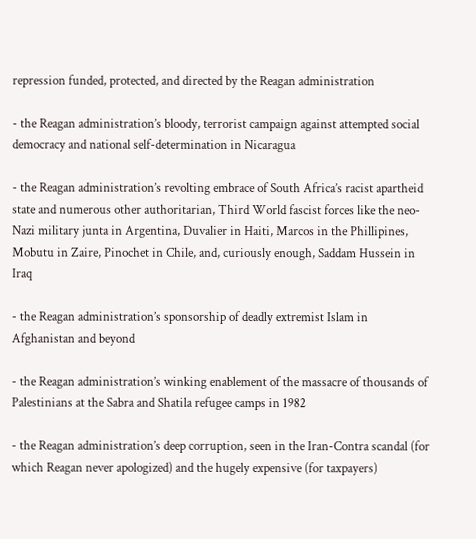repression funded, protected, and directed by the Reagan administration

- the Reagan administration’s bloody, terrorist campaign against attempted social democracy and national self-determination in Nicaragua

- the Reagan administration’s revolting embrace of South Africa’s racist apartheid state and numerous other authoritarian, Third World fascist forces like the neo-Nazi military junta in Argentina, Duvalier in Haiti, Marcos in the Phillipines, Mobutu in Zaire, Pinochet in Chile, and, curiously enough, Saddam Hussein in Iraq

- the Reagan administration’s sponsorship of deadly extremist Islam in Afghanistan and beyond

- the Reagan administration’s winking enablement of the massacre of thousands of Palestinians at the Sabra and Shatila refugee camps in 1982

- the Reagan administration’s deep corruption, seen in the Iran-Contra scandal (for which Reagan never apologized) and the hugely expensive (for taxpayers)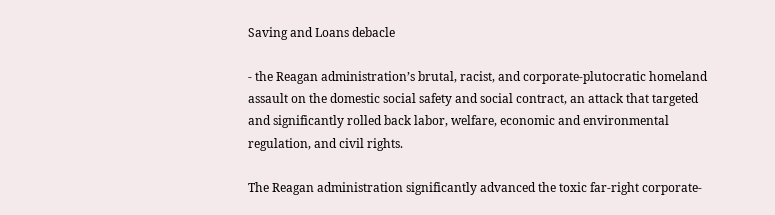Saving and Loans debacle

- the Reagan administration’s brutal, racist, and corporate-plutocratic homeland assault on the domestic social safety and social contract, an attack that targeted and significantly rolled back labor, welfare, economic and environmental regulation, and civil rights.

The Reagan administration significantly advanced the toxic far-right corporate-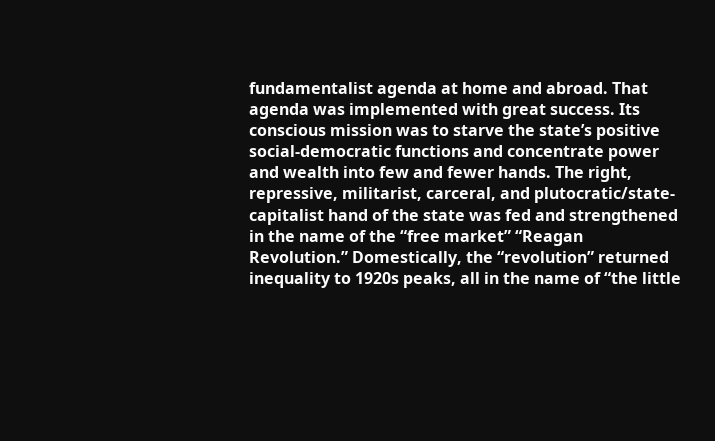fundamentalist agenda at home and abroad. That agenda was implemented with great success. Its conscious mission was to starve the state’s positive social-democratic functions and concentrate power and wealth into few and fewer hands. The right, repressive, militarist, carceral, and plutocratic/state-capitalist hand of the state was fed and strengthened in the name of the “free market” “Reagan Revolution.” Domestically, the “revolution” returned inequality to 1920s peaks, all in the name of “the little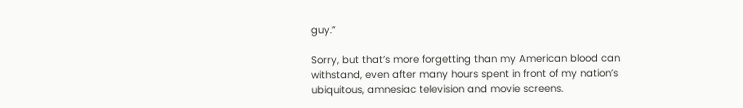guy.”

Sorry, but that’s more forgetting than my American blood can withstand, even after many hours spent in front of my nation’s ubiquitous, amnesiac television and movie screens.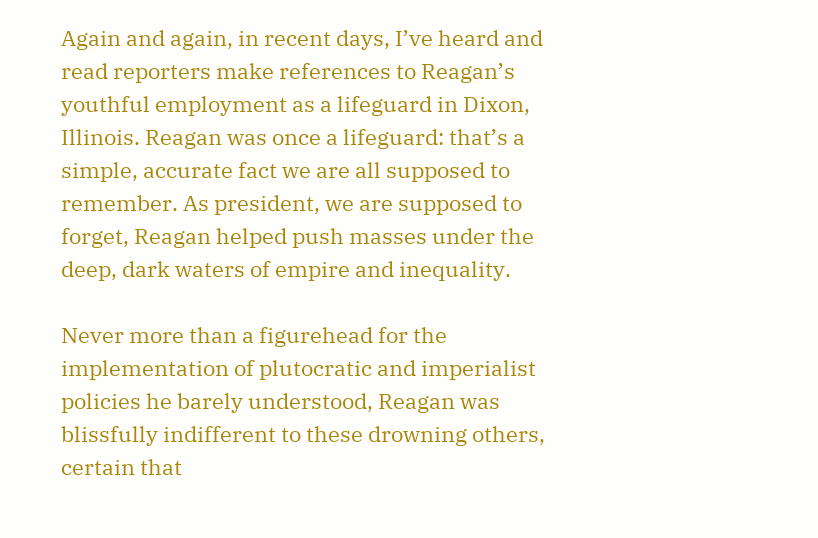Again and again, in recent days, I’ve heard and read reporters make references to Reagan’s youthful employment as a lifeguard in Dixon, Illinois. Reagan was once a lifeguard: that’s a simple, accurate fact we are all supposed to remember. As president, we are supposed to forget, Reagan helped push masses under the deep, dark waters of empire and inequality.

Never more than a figurehead for the implementation of plutocratic and imperialist policies he barely understood, Reagan was blissfully indifferent to these drowning others, certain that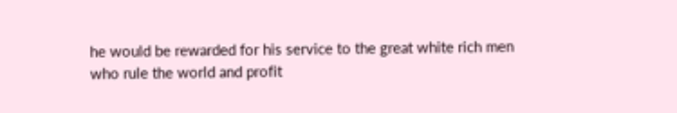he would be rewarded for his service to the great white rich men who rule the world and profit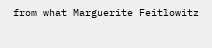from what Marguerite Feitlowitz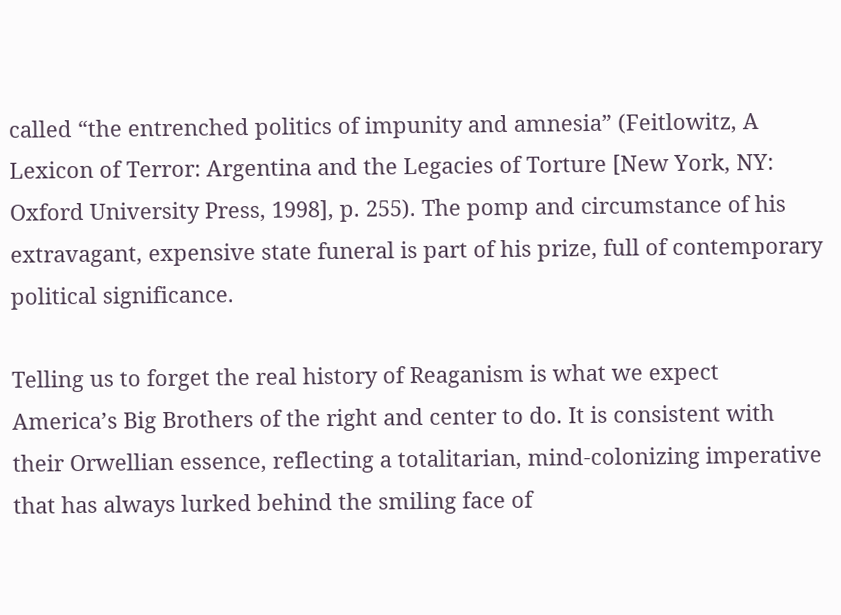called “the entrenched politics of impunity and amnesia” (Feitlowitz, A Lexicon of Terror: Argentina and the Legacies of Torture [New York, NY: Oxford University Press, 1998], p. 255). The pomp and circumstance of his extravagant, expensive state funeral is part of his prize, full of contemporary political significance.

Telling us to forget the real history of Reaganism is what we expect America’s Big Brothers of the right and center to do. It is consistent with their Orwellian essence, reflecting a totalitarian, mind-colonizing imperative that has always lurked behind the smiling face of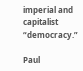imperial and capitalist “democracy.”

Paul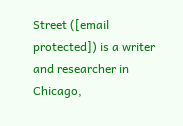Street ([email protected]) is a writer and researcher in Chicago,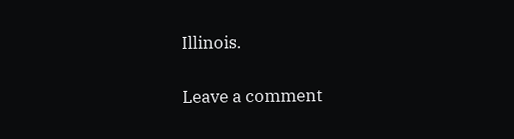Illinois.

Leave a comment